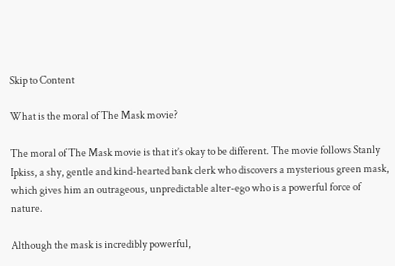Skip to Content

What is the moral of The Mask movie?

The moral of The Mask movie is that it’s okay to be different. The movie follows Stanly Ipkiss, a shy, gentle and kind-hearted bank clerk who discovers a mysterious green mask, which gives him an outrageous, unpredictable alter-ego who is a powerful force of nature.

Although the mask is incredibly powerful,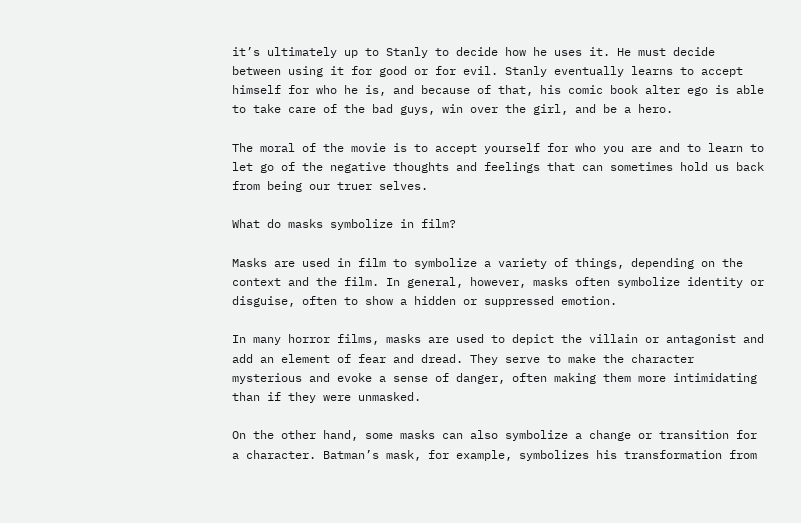it’s ultimately up to Stanly to decide how he uses it. He must decide between using it for good or for evil. Stanly eventually learns to accept himself for who he is, and because of that, his comic book alter ego is able to take care of the bad guys, win over the girl, and be a hero.

The moral of the movie is to accept yourself for who you are and to learn to let go of the negative thoughts and feelings that can sometimes hold us back from being our truer selves.

What do masks symbolize in film?

Masks are used in film to symbolize a variety of things, depending on the context and the film. In general, however, masks often symbolize identity or disguise, often to show a hidden or suppressed emotion.

In many horror films, masks are used to depict the villain or antagonist and add an element of fear and dread. They serve to make the character mysterious and evoke a sense of danger, often making them more intimidating than if they were unmasked.

On the other hand, some masks can also symbolize a change or transition for a character. Batman’s mask, for example, symbolizes his transformation from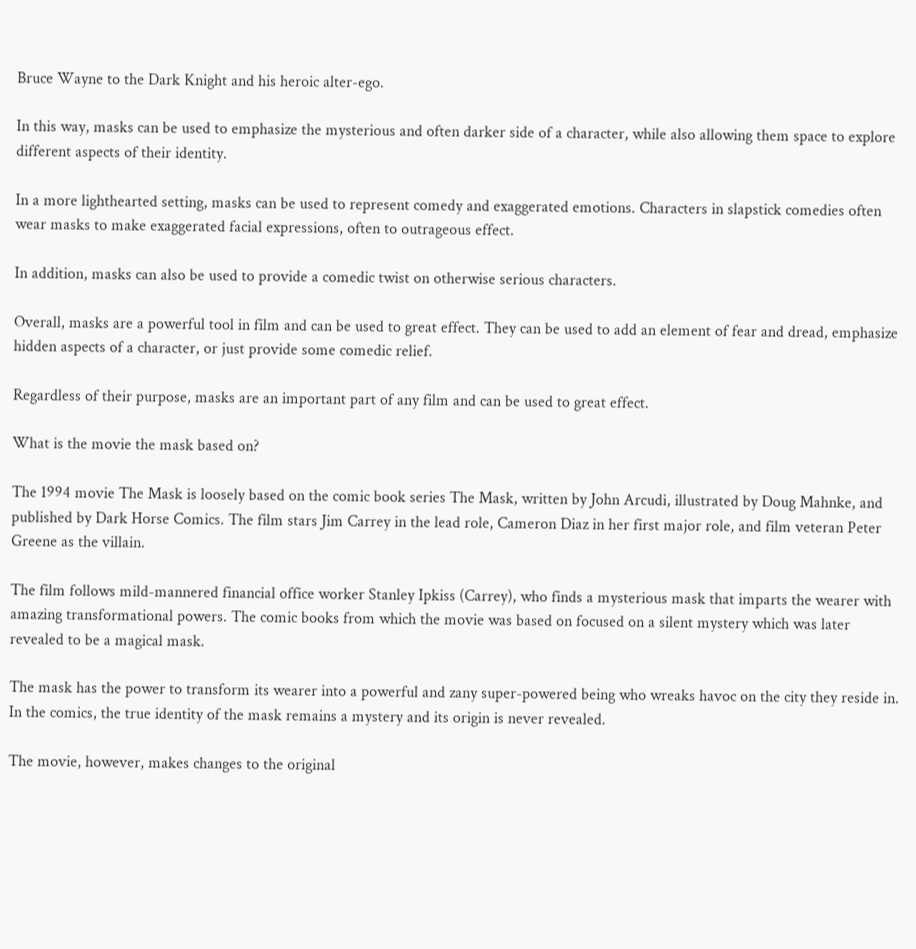Bruce Wayne to the Dark Knight and his heroic alter-ego.

In this way, masks can be used to emphasize the mysterious and often darker side of a character, while also allowing them space to explore different aspects of their identity.

In a more lighthearted setting, masks can be used to represent comedy and exaggerated emotions. Characters in slapstick comedies often wear masks to make exaggerated facial expressions, often to outrageous effect.

In addition, masks can also be used to provide a comedic twist on otherwise serious characters.

Overall, masks are a powerful tool in film and can be used to great effect. They can be used to add an element of fear and dread, emphasize hidden aspects of a character, or just provide some comedic relief.

Regardless of their purpose, masks are an important part of any film and can be used to great effect.

What is the movie the mask based on?

The 1994 movie The Mask is loosely based on the comic book series The Mask, written by John Arcudi, illustrated by Doug Mahnke, and published by Dark Horse Comics. The film stars Jim Carrey in the lead role, Cameron Diaz in her first major role, and film veteran Peter Greene as the villain.

The film follows mild-mannered financial office worker Stanley Ipkiss (Carrey), who finds a mysterious mask that imparts the wearer with amazing transformational powers. The comic books from which the movie was based on focused on a silent mystery which was later revealed to be a magical mask.

The mask has the power to transform its wearer into a powerful and zany super-powered being who wreaks havoc on the city they reside in. In the comics, the true identity of the mask remains a mystery and its origin is never revealed.

The movie, however, makes changes to the original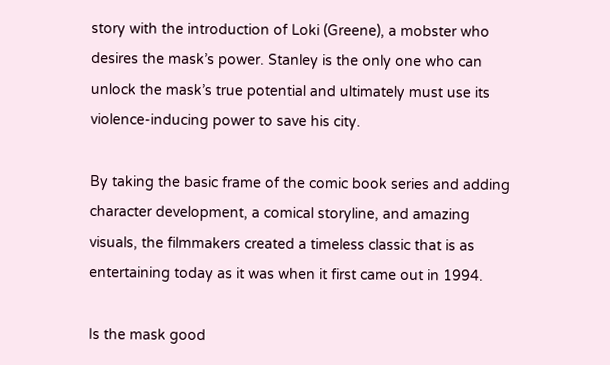story with the introduction of Loki (Greene), a mobster who desires the mask’s power. Stanley is the only one who can unlock the mask’s true potential and ultimately must use its violence-inducing power to save his city.

By taking the basic frame of the comic book series and adding character development, a comical storyline, and amazing visuals, the filmmakers created a timeless classic that is as entertaining today as it was when it first came out in 1994.

Is the mask good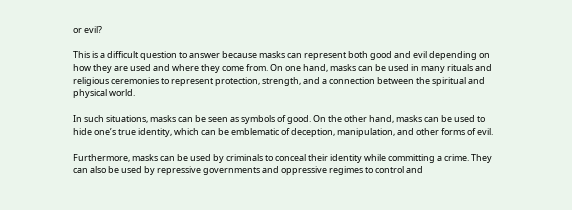or evil?

This is a difficult question to answer because masks can represent both good and evil depending on how they are used and where they come from. On one hand, masks can be used in many rituals and religious ceremonies to represent protection, strength, and a connection between the spiritual and physical world.

In such situations, masks can be seen as symbols of good. On the other hand, masks can be used to hide one’s true identity, which can be emblematic of deception, manipulation, and other forms of evil.

Furthermore, masks can be used by criminals to conceal their identity while committing a crime. They can also be used by repressive governments and oppressive regimes to control and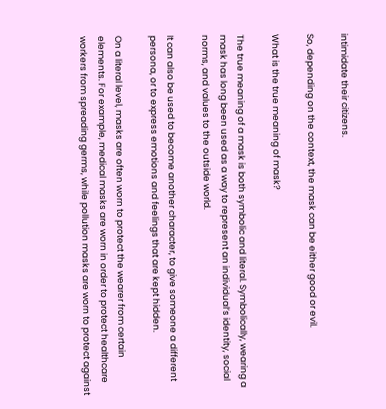intimidate their citizens.

So, depending on the context, the mask can be either good or evil.

What is the true meaning of mask?

The true meaning of a mask is both symbolic and literal. Symbolically, wearing a mask has long been used as a way to represent an individual’s identity, social norms, and values to the outside world.

It can also be used to become another character, to give someone a different persona, or to express emotions and feelings that are kept hidden.

On a literal level, masks are often worn to protect the wearer from certain elements. For example, medical masks are worn in order to protect healthcare workers from spreading germs, while pollution masks are worn to protect against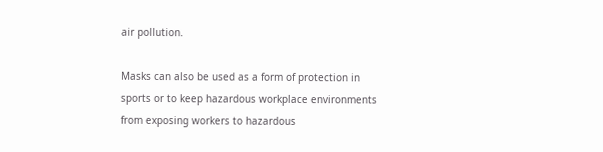air pollution.

Masks can also be used as a form of protection in sports or to keep hazardous workplace environments from exposing workers to hazardous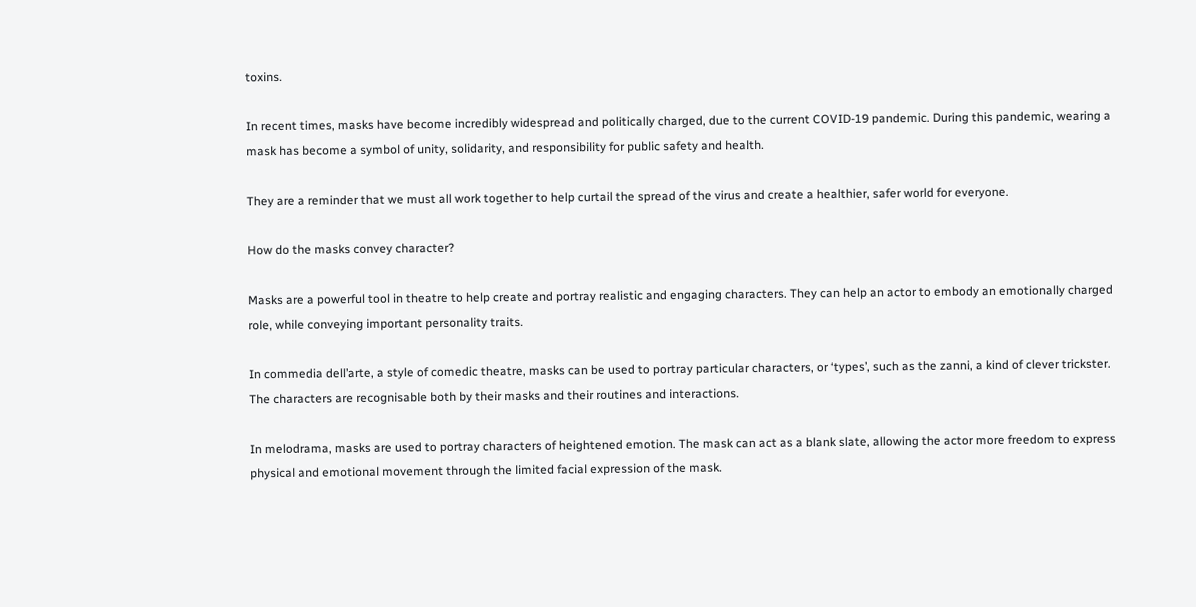toxins.

In recent times, masks have become incredibly widespread and politically charged, due to the current COVID-19 pandemic. During this pandemic, wearing a mask has become a symbol of unity, solidarity, and responsibility for public safety and health.

They are a reminder that we must all work together to help curtail the spread of the virus and create a healthier, safer world for everyone.

How do the masks convey character?

Masks are a powerful tool in theatre to help create and portray realistic and engaging characters. They can help an actor to embody an emotionally charged role, while conveying important personality traits.

In commedia dell’arte, a style of comedic theatre, masks can be used to portray particular characters, or ‘types’, such as the zanni, a kind of clever trickster. The characters are recognisable both by their masks and their routines and interactions.

In melodrama, masks are used to portray characters of heightened emotion. The mask can act as a blank slate, allowing the actor more freedom to express physical and emotional movement through the limited facial expression of the mask.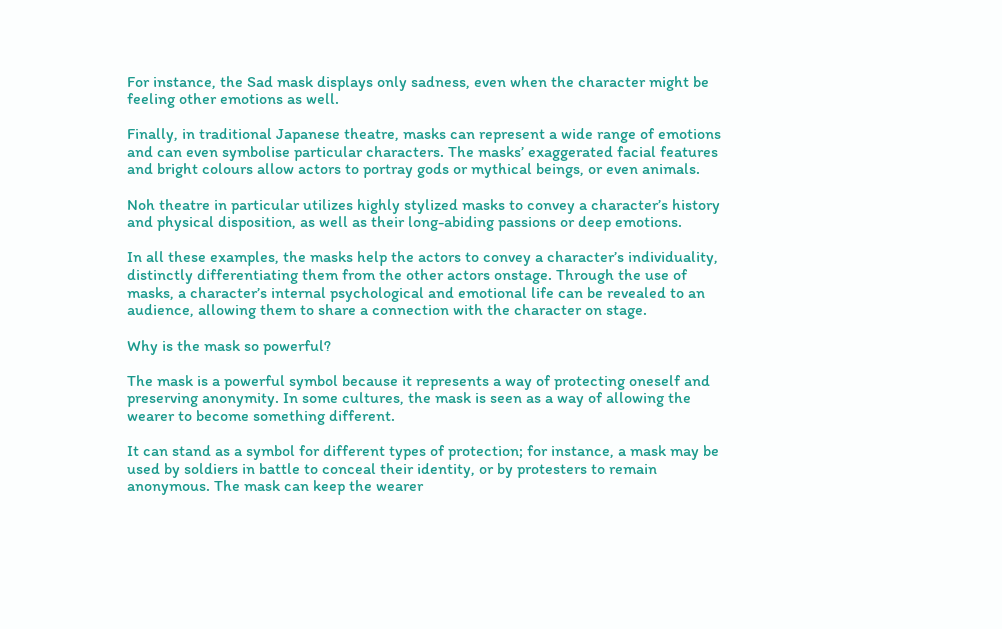For instance, the Sad mask displays only sadness, even when the character might be feeling other emotions as well.

Finally, in traditional Japanese theatre, masks can represent a wide range of emotions and can even symbolise particular characters. The masks’ exaggerated facial features and bright colours allow actors to portray gods or mythical beings, or even animals.

Noh theatre in particular utilizes highly stylized masks to convey a character’s history and physical disposition, as well as their long-abiding passions or deep emotions.

In all these examples, the masks help the actors to convey a character’s individuality, distinctly differentiating them from the other actors onstage. Through the use of masks, a character’s internal psychological and emotional life can be revealed to an audience, allowing them to share a connection with the character on stage.

Why is the mask so powerful?

The mask is a powerful symbol because it represents a way of protecting oneself and preserving anonymity. In some cultures, the mask is seen as a way of allowing the wearer to become something different.

It can stand as a symbol for different types of protection; for instance, a mask may be used by soldiers in battle to conceal their identity, or by protesters to remain anonymous. The mask can keep the wearer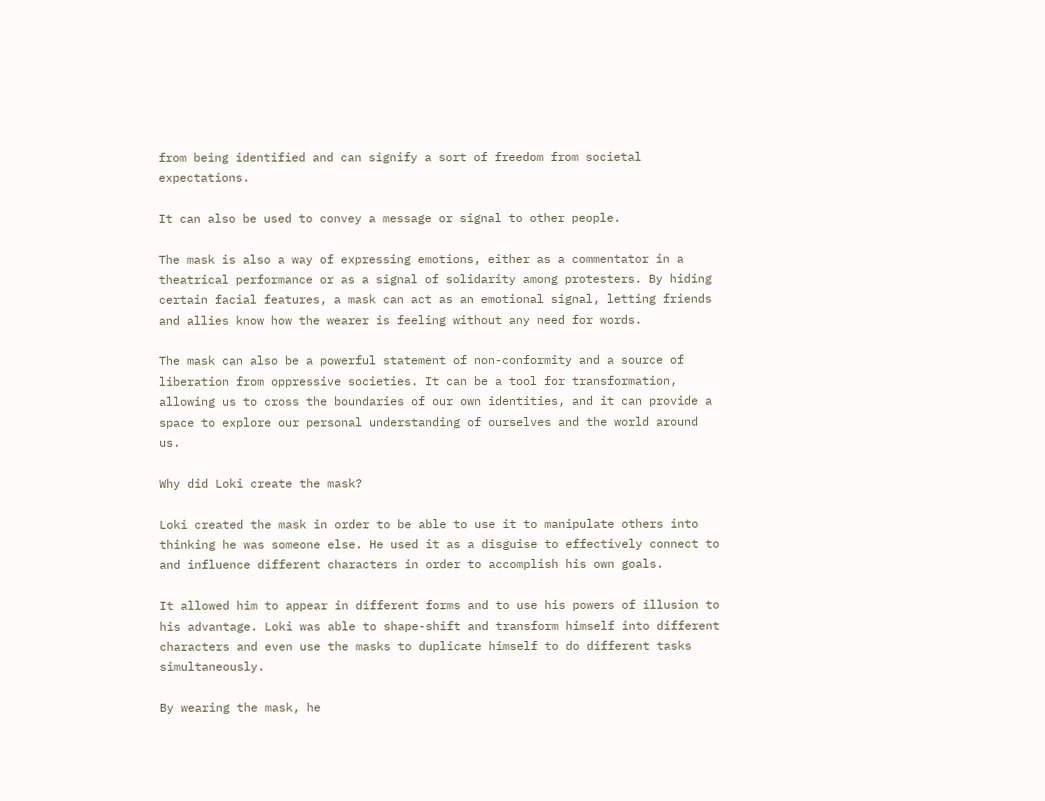from being identified and can signify a sort of freedom from societal expectations.

It can also be used to convey a message or signal to other people.

The mask is also a way of expressing emotions, either as a commentator in a theatrical performance or as a signal of solidarity among protesters. By hiding certain facial features, a mask can act as an emotional signal, letting friends and allies know how the wearer is feeling without any need for words.

The mask can also be a powerful statement of non-conformity and a source of liberation from oppressive societies. It can be a tool for transformation, allowing us to cross the boundaries of our own identities, and it can provide a space to explore our personal understanding of ourselves and the world around us.

Why did Loki create the mask?

Loki created the mask in order to be able to use it to manipulate others into thinking he was someone else. He used it as a disguise to effectively connect to and influence different characters in order to accomplish his own goals.

It allowed him to appear in different forms and to use his powers of illusion to his advantage. Loki was able to shape-shift and transform himself into different characters and even use the masks to duplicate himself to do different tasks simultaneously.

By wearing the mask, he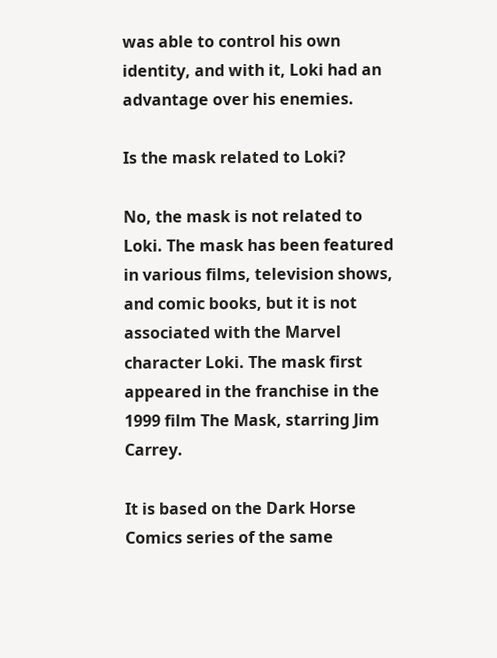was able to control his own identity, and with it, Loki had an advantage over his enemies.

Is the mask related to Loki?

No, the mask is not related to Loki. The mask has been featured in various films, television shows, and comic books, but it is not associated with the Marvel character Loki. The mask first appeared in the franchise in the 1999 film The Mask, starring Jim Carrey.

It is based on the Dark Horse Comics series of the same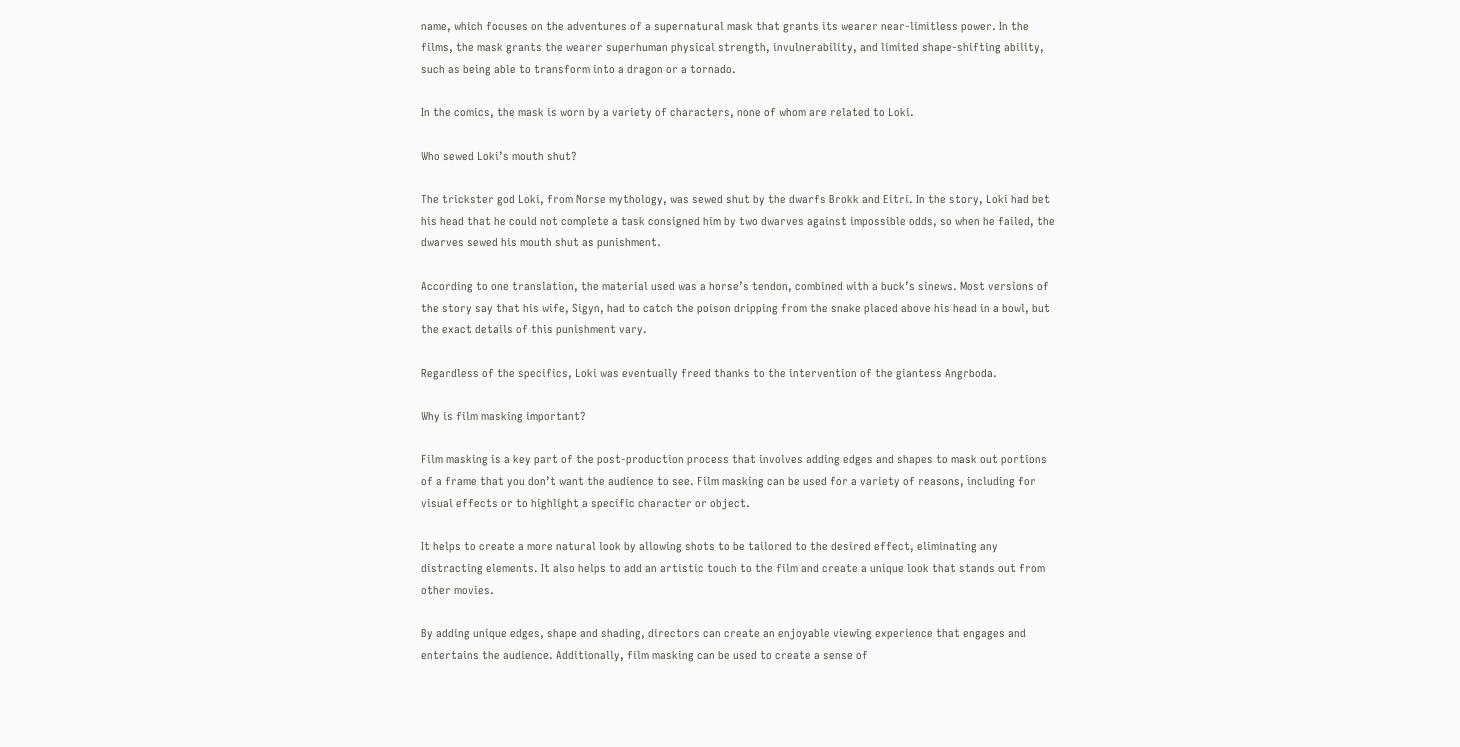name, which focuses on the adventures of a supernatural mask that grants its wearer near-limitless power. In the films, the mask grants the wearer superhuman physical strength, invulnerability, and limited shape-shifting ability, such as being able to transform into a dragon or a tornado.

In the comics, the mask is worn by a variety of characters, none of whom are related to Loki.

Who sewed Loki’s mouth shut?

The trickster god Loki, from Norse mythology, was sewed shut by the dwarfs Brokk and Eitri. In the story, Loki had bet his head that he could not complete a task consigned him by two dwarves against impossible odds, so when he failed, the dwarves sewed his mouth shut as punishment.

According to one translation, the material used was a horse’s tendon, combined with a buck’s sinews. Most versions of the story say that his wife, Sigyn, had to catch the poison dripping from the snake placed above his head in a bowl, but the exact details of this punishment vary.

Regardless of the specifics, Loki was eventually freed thanks to the intervention of the giantess Angrboda.

Why is film masking important?

Film masking is a key part of the post-production process that involves adding edges and shapes to mask out portions of a frame that you don’t want the audience to see. Film masking can be used for a variety of reasons, including for visual effects or to highlight a specific character or object.

It helps to create a more natural look by allowing shots to be tailored to the desired effect, eliminating any distracting elements. It also helps to add an artistic touch to the film and create a unique look that stands out from other movies.

By adding unique edges, shape and shading, directors can create an enjoyable viewing experience that engages and entertains the audience. Additionally, film masking can be used to create a sense of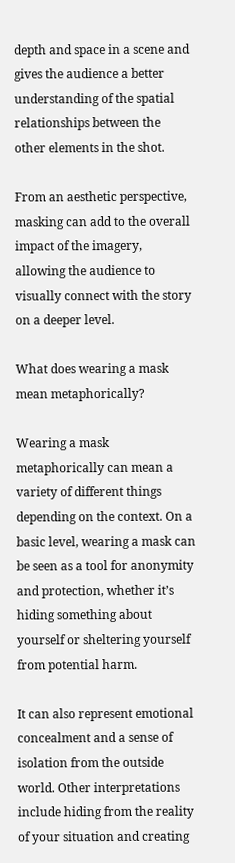depth and space in a scene and gives the audience a better understanding of the spatial relationships between the other elements in the shot.

From an aesthetic perspective, masking can add to the overall impact of the imagery, allowing the audience to visually connect with the story on a deeper level.

What does wearing a mask mean metaphorically?

Wearing a mask metaphorically can mean a variety of different things depending on the context. On a basic level, wearing a mask can be seen as a tool for anonymity and protection, whether it’s hiding something about yourself or sheltering yourself from potential harm.

It can also represent emotional concealment and a sense of isolation from the outside world. Other interpretations include hiding from the reality of your situation and creating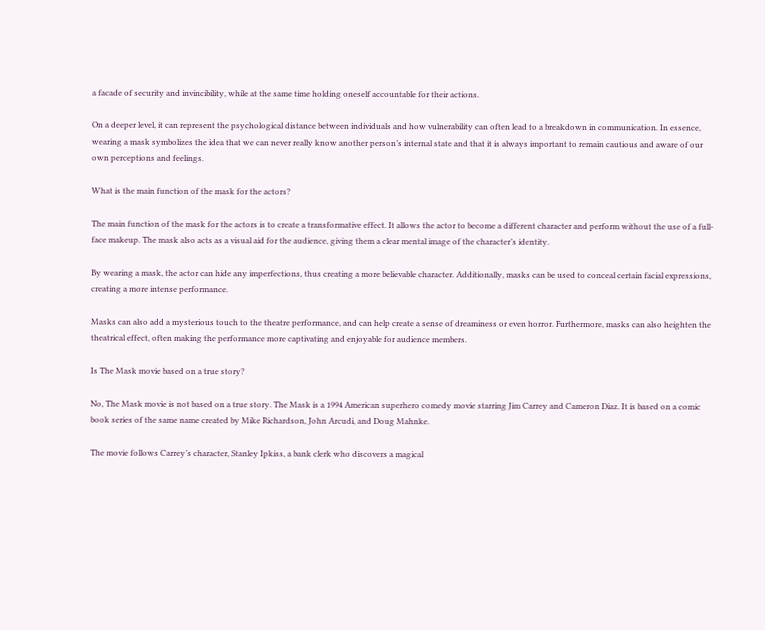a facade of security and invincibility, while at the same time holding oneself accountable for their actions.

On a deeper level, it can represent the psychological distance between individuals and how vulnerability can often lead to a breakdown in communication. In essence, wearing a mask symbolizes the idea that we can never really know another person’s internal state and that it is always important to remain cautious and aware of our own perceptions and feelings.

What is the main function of the mask for the actors?

The main function of the mask for the actors is to create a transformative effect. It allows the actor to become a different character and perform without the use of a full-face makeup. The mask also acts as a visual aid for the audience, giving them a clear mental image of the character’s identity.

By wearing a mask, the actor can hide any imperfections, thus creating a more believable character. Additionally, masks can be used to conceal certain facial expressions, creating a more intense performance.

Masks can also add a mysterious touch to the theatre performance, and can help create a sense of dreaminess or even horror. Furthermore, masks can also heighten the theatrical effect, often making the performance more captivating and enjoyable for audience members.

Is The Mask movie based on a true story?

No, The Mask movie is not based on a true story. The Mask is a 1994 American superhero comedy movie starring Jim Carrey and Cameron Diaz. It is based on a comic book series of the same name created by Mike Richardson, John Arcudi, and Doug Mahnke.

The movie follows Carrey’s character, Stanley Ipkiss, a bank clerk who discovers a magical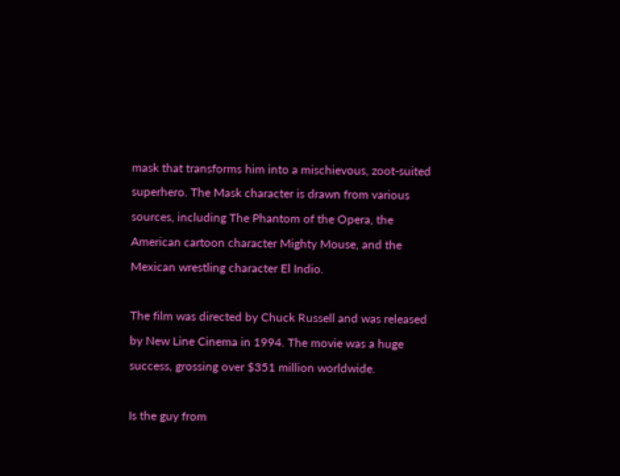mask that transforms him into a mischievous, zoot-suited superhero. The Mask character is drawn from various sources, including The Phantom of the Opera, the American cartoon character Mighty Mouse, and the Mexican wrestling character El Indio.

The film was directed by Chuck Russell and was released by New Line Cinema in 1994. The movie was a huge success, grossing over $351 million worldwide.

Is the guy from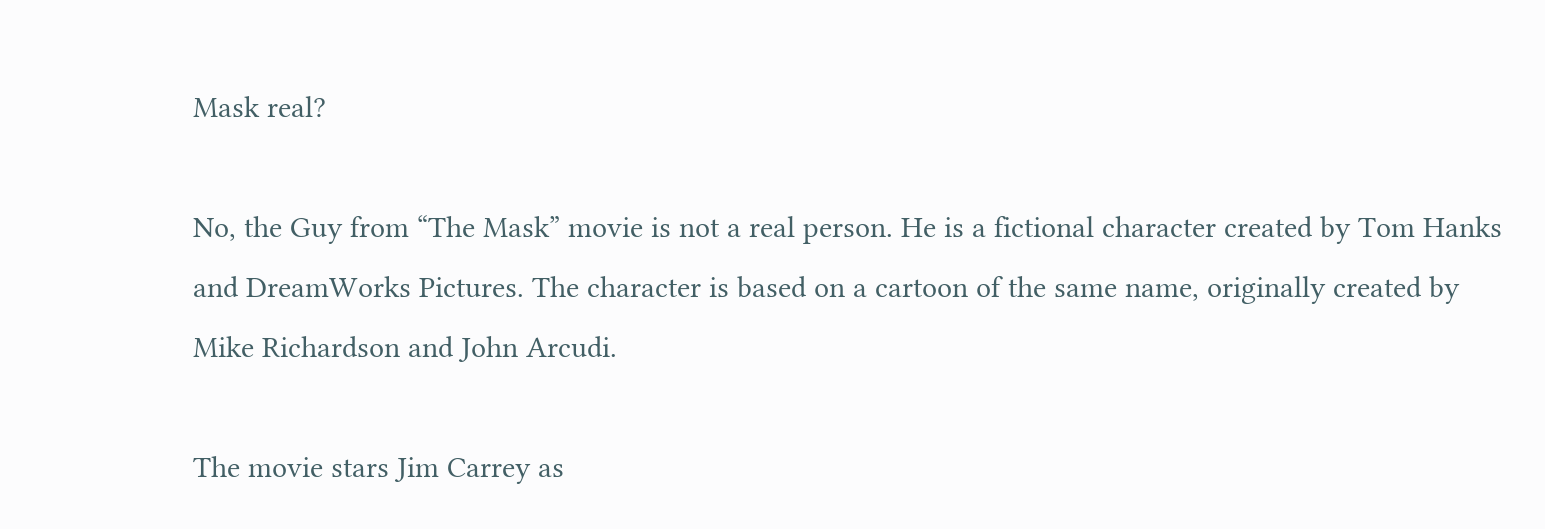Mask real?

No, the Guy from “The Mask” movie is not a real person. He is a fictional character created by Tom Hanks and DreamWorks Pictures. The character is based on a cartoon of the same name, originally created by Mike Richardson and John Arcudi.

The movie stars Jim Carrey as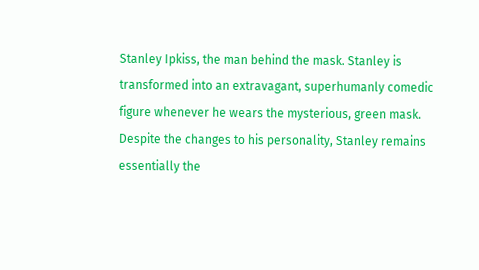Stanley Ipkiss, the man behind the mask. Stanley is transformed into an extravagant, superhumanly comedic figure whenever he wears the mysterious, green mask. Despite the changes to his personality, Stanley remains essentially the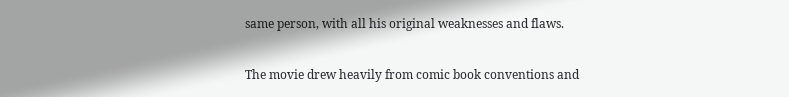same person, with all his original weaknesses and flaws.

The movie drew heavily from comic book conventions and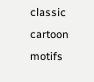classic cartoon motifs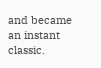and became an instant classic.